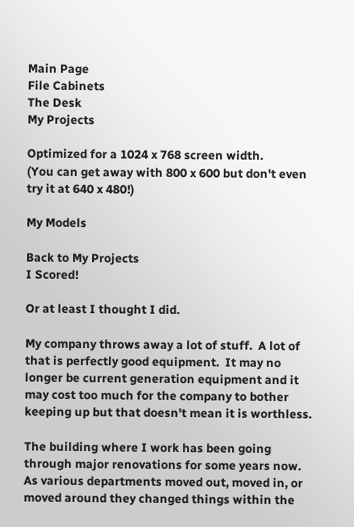Main Page
File Cabinets
The Desk
My Projects

Optimized for a 1024 x 768 screen width.
(You can get away with 800 x 600 but don't even try it at 640 x 480!)

My Models

Back to My Projects
I Scored!

Or at least I thought I did.

My company throws away a lot of stuff.  A lot of that is perfectly good equipment.  It may no longer be current generation equipment and it may cost too much for the company to bother keeping up but that doesn't mean it is worthless.

The building where I work has been going through major renovations for some years now.  As various departments moved out, moved in, or moved around they changed things within the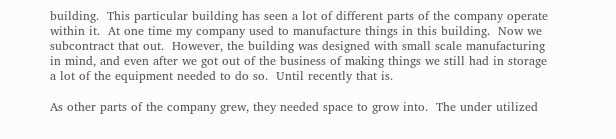building.  This particular building has seen a lot of different parts of the company operate within it.  At one time my company used to manufacture things in this building.  Now we subcontract that out.  However, the building was designed with small scale manufacturing in mind, and even after we got out of the business of making things we still had in storage a lot of the equipment needed to do so.  Until recently that is.

As other parts of the company grew, they needed space to grow into.  The under utilized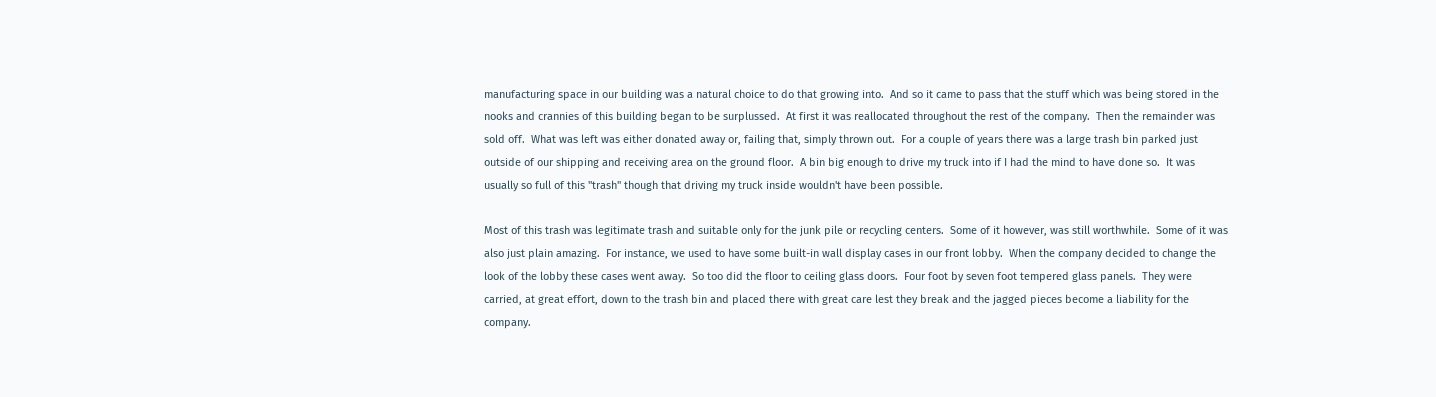manufacturing space in our building was a natural choice to do that growing into.  And so it came to pass that the stuff which was being stored in the nooks and crannies of this building began to be surplussed.  At first it was reallocated throughout the rest of the company.  Then the remainder was sold off.  What was left was either donated away or, failing that, simply thrown out.  For a couple of years there was a large trash bin parked just outside of our shipping and receiving area on the ground floor.  A bin big enough to drive my truck into if I had the mind to have done so.  It was usually so full of this "trash" though that driving my truck inside wouldn't have been possible.

Most of this trash was legitimate trash and suitable only for the junk pile or recycling centers.  Some of it however, was still worthwhile.  Some of it was also just plain amazing.  For instance, we used to have some built-in wall display cases in our front lobby.  When the company decided to change the look of the lobby these cases went away.  So too did the floor to ceiling glass doors.  Four foot by seven foot tempered glass panels.  They were carried, at great effort, down to the trash bin and placed there with great care lest they break and the jagged pieces become a liability for the company.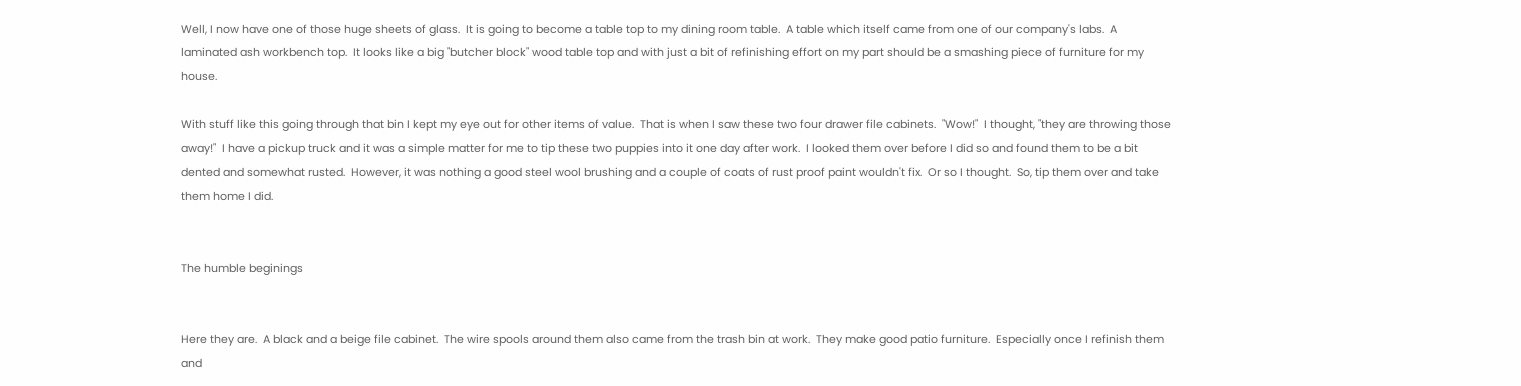Well, I now have one of those huge sheets of glass.  It is going to become a table top to my dining room table.  A table which itself came from one of our company's labs.  A laminated ash workbench top.  It looks like a big "butcher block" wood table top and with just a bit of refinishing effort on my part should be a smashing piece of furniture for my house.

With stuff like this going through that bin I kept my eye out for other items of value.  That is when I saw these two four drawer file cabinets.  "Wow!"  I thought, "they are throwing those away!"  I have a pickup truck and it was a simple matter for me to tip these two puppies into it one day after work.  I looked them over before I did so and found them to be a bit dented and somewhat rusted.  However, it was nothing a good steel wool brushing and a couple of coats of rust proof paint wouldn't fix.  Or so I thought.  So, tip them over and take them home I did.


The humble beginings


Here they are.  A black and a beige file cabinet.  The wire spools around them also came from the trash bin at work.  They make good patio furniture.  Especially once I refinish them and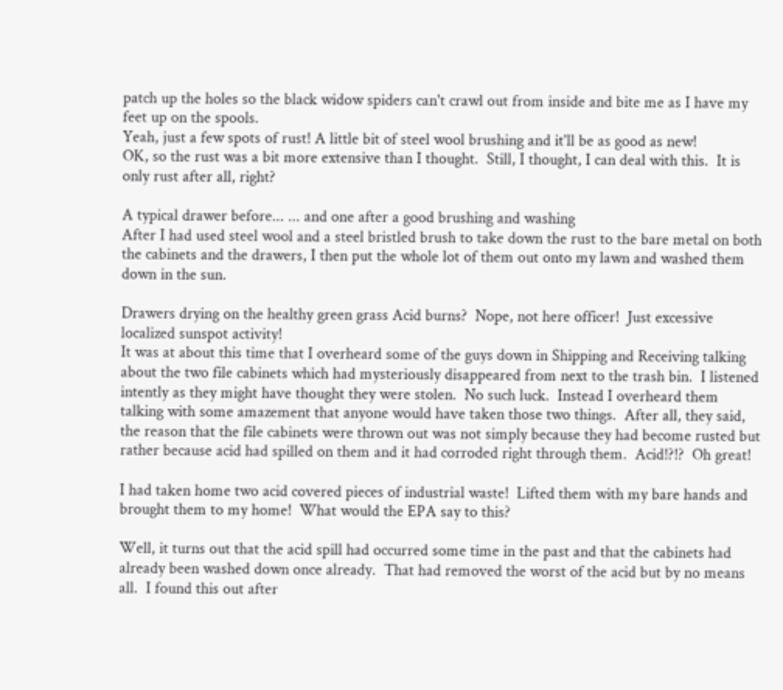patch up the holes so the black widow spiders can't crawl out from inside and bite me as I have my feet up on the spools.
Yeah, just a few spots of rust! A little bit of steel wool brushing and it'll be as good as new!
OK, so the rust was a bit more extensive than I thought.  Still, I thought, I can deal with this.  It is only rust after all, right?

A typical drawer before... ... and one after a good brushing and washing
After I had used steel wool and a steel bristled brush to take down the rust to the bare metal on both the cabinets and the drawers, I then put the whole lot of them out onto my lawn and washed them down in the sun.

Drawers drying on the healthy green grass Acid burns?  Nope, not here officer!  Just excessive localized sunspot activity!
It was at about this time that I overheard some of the guys down in Shipping and Receiving talking about the two file cabinets which had mysteriously disappeared from next to the trash bin.  I listened intently as they might have thought they were stolen.  No such luck.  Instead I overheard them talking with some amazement that anyone would have taken those two things.  After all, they said, the reason that the file cabinets were thrown out was not simply because they had become rusted but rather because acid had spilled on them and it had corroded right through them.  Acid!?!?  Oh great!

I had taken home two acid covered pieces of industrial waste!  Lifted them with my bare hands and brought them to my home!  What would the EPA say to this?

Well, it turns out that the acid spill had occurred some time in the past and that the cabinets had already been washed down once already.  That had removed the worst of the acid but by no means all.  I found this out after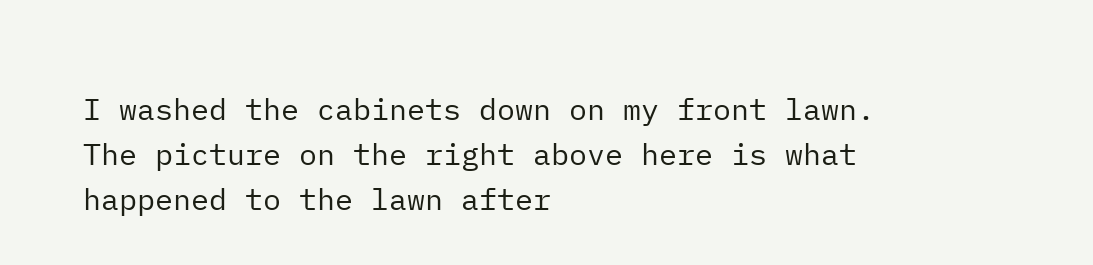I washed the cabinets down on my front lawn.  The picture on the right above here is what happened to the lawn after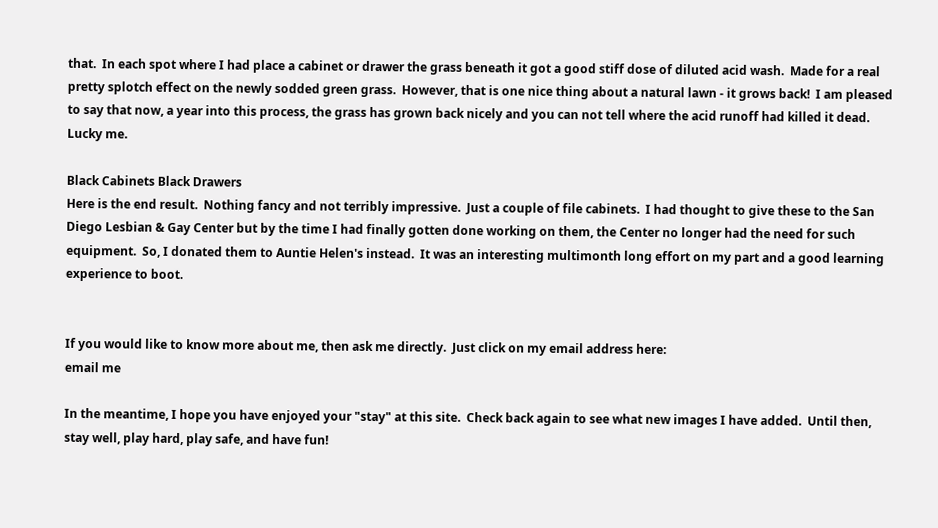that.  In each spot where I had place a cabinet or drawer the grass beneath it got a good stiff dose of diluted acid wash.  Made for a real pretty splotch effect on the newly sodded green grass.  However, that is one nice thing about a natural lawn - it grows back!  I am pleased to say that now, a year into this process, the grass has grown back nicely and you can not tell where the acid runoff had killed it dead.  Lucky me.

Black Cabinets Black Drawers
Here is the end result.  Nothing fancy and not terribly impressive.  Just a couple of file cabinets.  I had thought to give these to the San Diego Lesbian & Gay Center but by the time I had finally gotten done working on them, the Center no longer had the need for such equipment.  So, I donated them to Auntie Helen's instead.  It was an interesting multimonth long effort on my part and a good learning experience to boot.


If you would like to know more about me, then ask me directly.  Just click on my email address here:
email me

In the meantime, I hope you have enjoyed your "stay" at this site.  Check back again to see what new images I have added.  Until then, stay well, play hard, play safe, and have fun!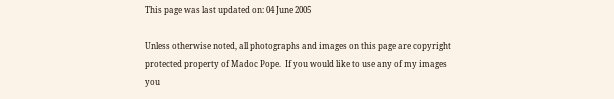This page was last updated on: 04 June 2005

Unless otherwise noted, all photographs and images on this page are copyright protected property of Madoc Pope.  If you would like to use any of my images you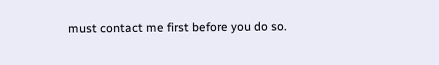must contact me first before you do so.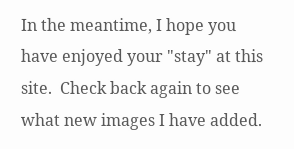In the meantime, I hope you have enjoyed your "stay" at this site.  Check back again to see what new images I have added.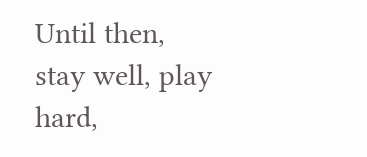Until then, stay well, play hard,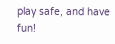play safe, and have fun!